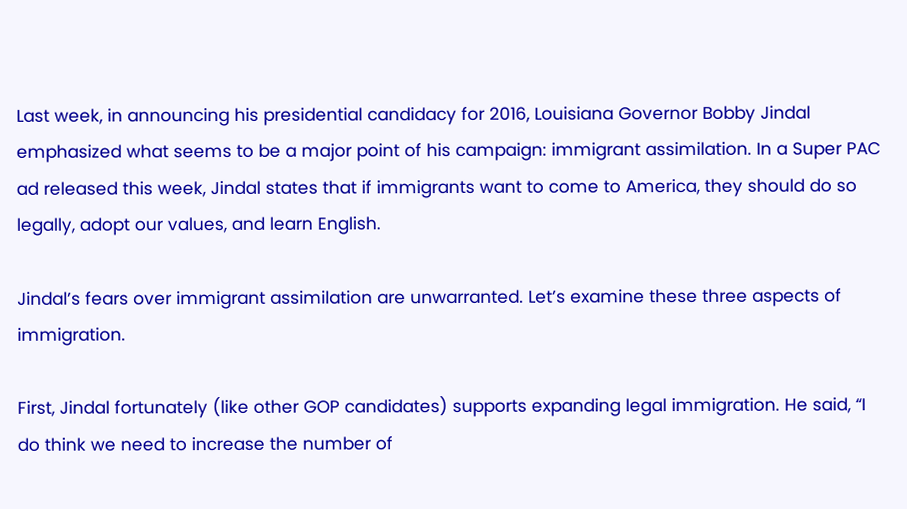Last week, in announcing his presidential candidacy for 2016, Louisiana Governor Bobby Jindal emphasized what seems to be a major point of his campaign: immigrant assimilation. In a Super PAC ad released this week, Jindal states that if immigrants want to come to America, they should do so legally, adopt our values, and learn English.

Jindal’s fears over immigrant assimilation are unwarranted. Let’s examine these three aspects of immigration.

First, Jindal fortunately (like other GOP candidates) supports expanding legal immigration. He said, “I do think we need to increase the number of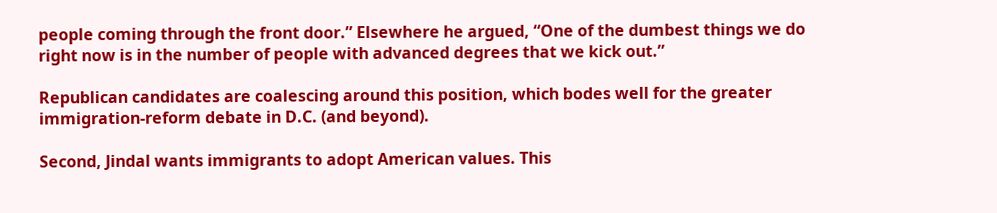people coming through the front door.” Elsewhere he argued, “One of the dumbest things we do right now is in the number of people with advanced degrees that we kick out.”

Republican candidates are coalescing around this position, which bodes well for the greater immigration-reform debate in D.C. (and beyond).

Second, Jindal wants immigrants to adopt American values. This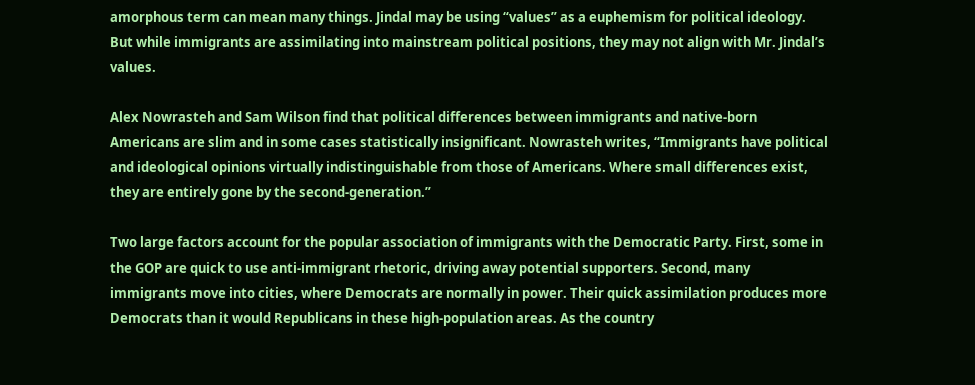amorphous term can mean many things. Jindal may be using “values” as a euphemism for political ideology. But while immigrants are assimilating into mainstream political positions, they may not align with Mr. Jindal’s values.

Alex Nowrasteh and Sam Wilson find that political differences between immigrants and native-born Americans are slim and in some cases statistically insignificant. Nowrasteh writes, “Immigrants have political and ideological opinions virtually indistinguishable from those of Americans. Where small differences exist, they are entirely gone by the second-generation.”

Two large factors account for the popular association of immigrants with the Democratic Party. First, some in the GOP are quick to use anti-immigrant rhetoric, driving away potential supporters. Second, many immigrants move into cities, where Democrats are normally in power. Their quick assimilation produces more Democrats than it would Republicans in these high-population areas. As the country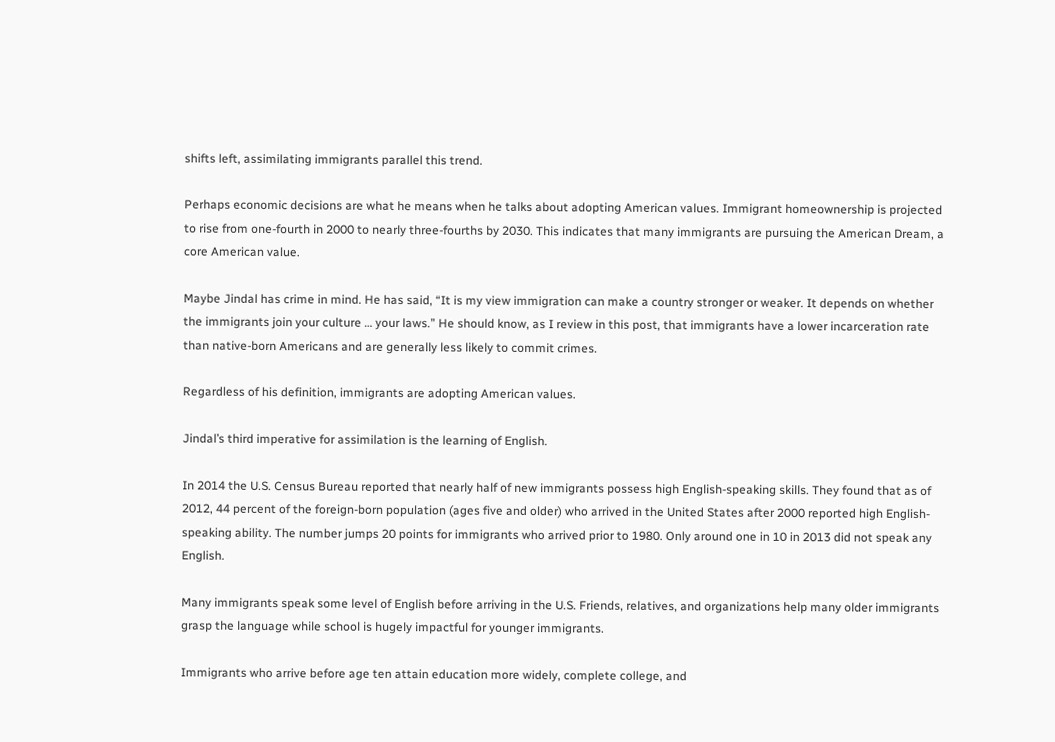shifts left, assimilating immigrants parallel this trend.

Perhaps economic decisions are what he means when he talks about adopting American values. Immigrant homeownership is projected to rise from one-fourth in 2000 to nearly three-fourths by 2030. This indicates that many immigrants are pursuing the American Dream, a core American value.

Maybe Jindal has crime in mind. He has said, “It is my view immigration can make a country stronger or weaker. It depends on whether the immigrants join your culture … your laws.” He should know, as I review in this post, that immigrants have a lower incarceration rate than native-born Americans and are generally less likely to commit crimes.

Regardless of his definition, immigrants are adopting American values.

Jindal’s third imperative for assimilation is the learning of English.

In 2014 the U.S. Census Bureau reported that nearly half of new immigrants possess high English-speaking skills. They found that as of 2012, 44 percent of the foreign-born population (ages five and older) who arrived in the United States after 2000 reported high English-speaking ability. The number jumps 20 points for immigrants who arrived prior to 1980. Only around one in 10 in 2013 did not speak any English.

Many immigrants speak some level of English before arriving in the U.S. Friends, relatives, and organizations help many older immigrants grasp the language while school is hugely impactful for younger immigrants.

Immigrants who arrive before age ten attain education more widely, complete college, and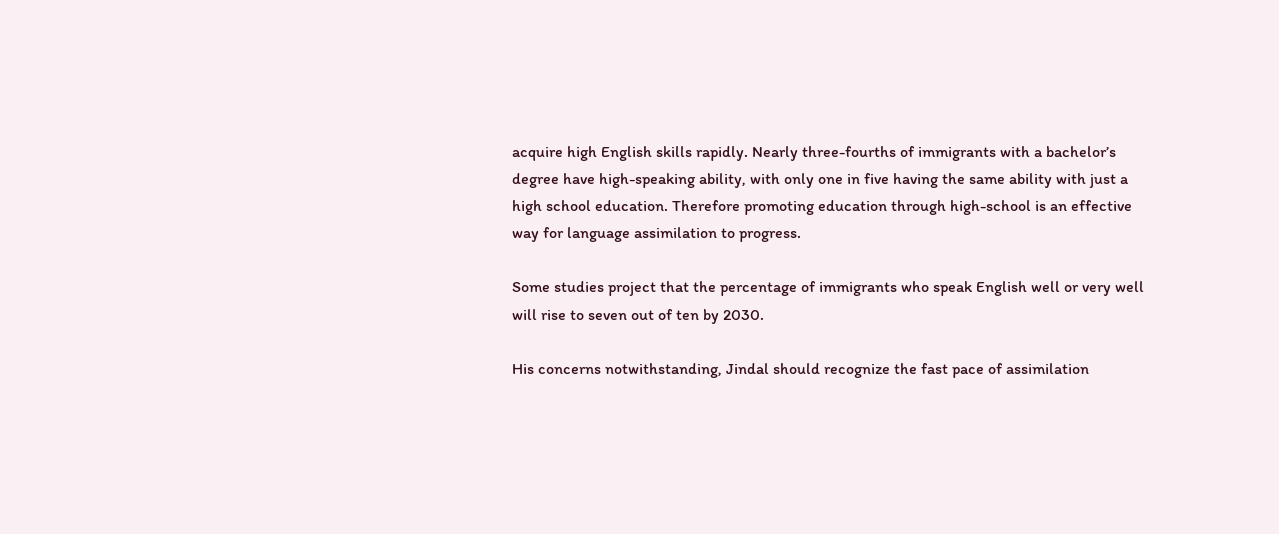acquire high English skills rapidly. Nearly three-fourths of immigrants with a bachelor’s degree have high-speaking ability, with only one in five having the same ability with just a high school education. Therefore promoting education through high-school is an effective way for language assimilation to progress.

Some studies project that the percentage of immigrants who speak English well or very well will rise to seven out of ten by 2030.

His concerns notwithstanding, Jindal should recognize the fast pace of assimilation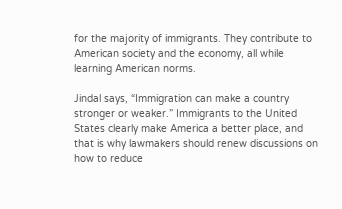for the majority of immigrants. They contribute to American society and the economy, all while learning American norms.

Jindal says, “Immigration can make a country stronger or weaker.” Immigrants to the United States clearly make America a better place, and that is why lawmakers should renew discussions on how to reduce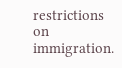restrictions on immigration.